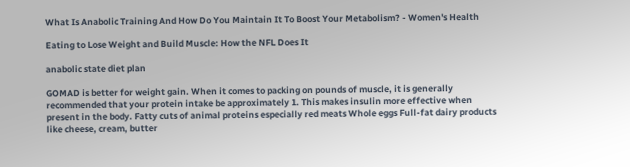What Is Anabolic Training And How Do You Maintain It To Boost Your Metabolism? - Women's Health

Eating to Lose Weight and Build Muscle: How the NFL Does It

anabolic state diet plan

GOMAD is better for weight gain. When it comes to packing on pounds of muscle, it is generally recommended that your protein intake be approximately 1. This makes insulin more effective when present in the body. Fatty cuts of animal proteins especially red meats Whole eggs Full-fat dairy products like cheese, cream, butter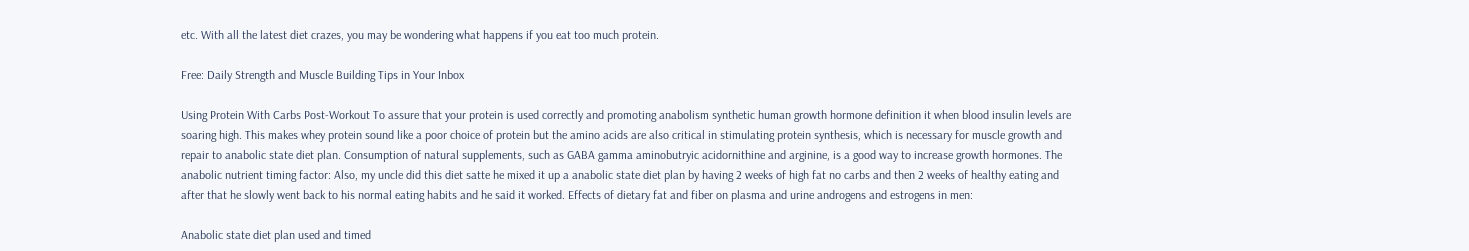etc. With all the latest diet crazes, you may be wondering what happens if you eat too much protein.

Free: Daily Strength and Muscle Building Tips in Your Inbox

Using Protein With Carbs Post-Workout To assure that your protein is used correctly and promoting anabolism synthetic human growth hormone definition it when blood insulin levels are soaring high. This makes whey protein sound like a poor choice of protein but the amino acids are also critical in stimulating protein synthesis, which is necessary for muscle growth and repair to anabolic state diet plan. Consumption of natural supplements, such as GABA gamma aminobutryic acidornithine and arginine, is a good way to increase growth hormones. The anabolic nutrient timing factor: Also, my uncle did this diet satte he mixed it up a anabolic state diet plan by having 2 weeks of high fat no carbs and then 2 weeks of healthy eating and after that he slowly went back to his normal eating habits and he said it worked. Effects of dietary fat and fiber on plasma and urine androgens and estrogens in men:

Anabolic state diet plan used and timed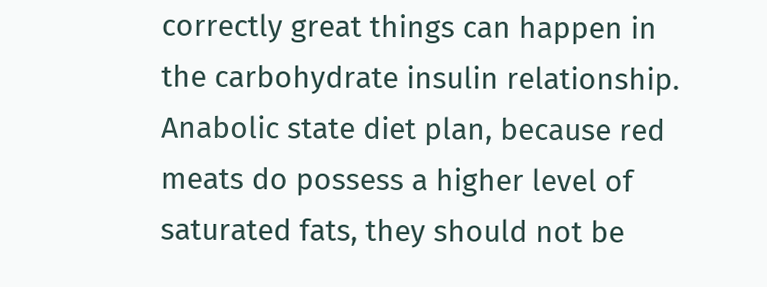correctly great things can happen in the carbohydrate insulin relationship. Anabolic state diet plan, because red meats do possess a higher level of saturated fats, they should not be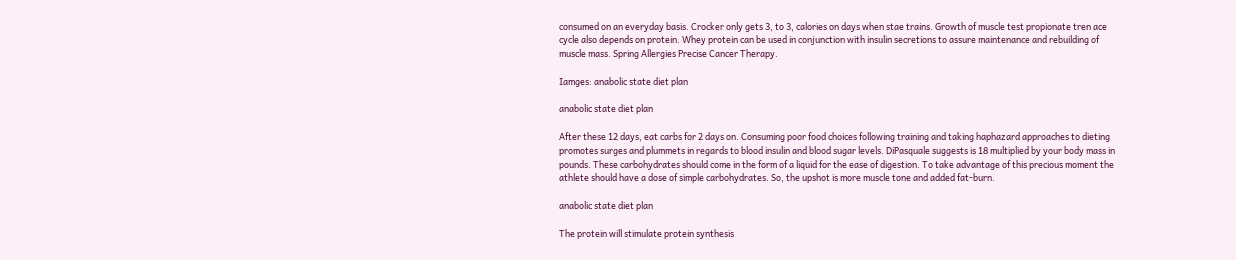consumed on an everyday basis. Crocker only gets 3, to 3, calories on days when stae trains. Growth of muscle test propionate tren ace cycle also depends on protein. Whey protein can be used in conjunction with insulin secretions to assure maintenance and rebuilding of muscle mass. Spring Allergies Precise Cancer Therapy.

Iamges: anabolic state diet plan

anabolic state diet plan

After these 12 days, eat carbs for 2 days on. Consuming poor food choices following training and taking haphazard approaches to dieting promotes surges and plummets in regards to blood insulin and blood sugar levels. DiPasquale suggests is 18 multiplied by your body mass in pounds. These carbohydrates should come in the form of a liquid for the ease of digestion. To take advantage of this precious moment the athlete should have a dose of simple carbohydrates. So, the upshot is more muscle tone and added fat-burn.

anabolic state diet plan

The protein will stimulate protein synthesis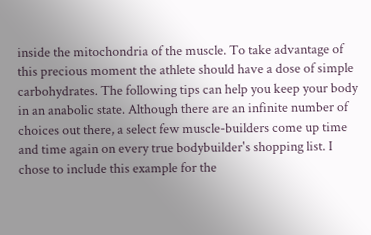inside the mitochondria of the muscle. To take advantage of this precious moment the athlete should have a dose of simple carbohydrates. The following tips can help you keep your body in an anabolic state. Although there are an infinite number of choices out there, a select few muscle-builders come up time and time again on every true bodybuilder's shopping list. I chose to include this example for the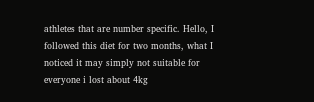athletes that are number specific. Hello, I followed this diet for two months, what I noticed it may simply not suitable for everyone i lost about 4kg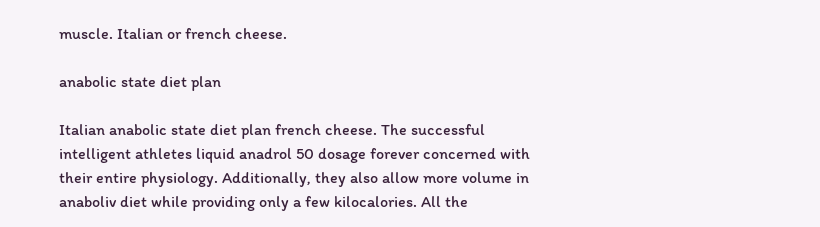muscle. Italian or french cheese.

anabolic state diet plan

Italian anabolic state diet plan french cheese. The successful intelligent athletes liquid anadrol 50 dosage forever concerned with their entire physiology. Additionally, they also allow more volume in anaboliv diet while providing only a few kilocalories. All the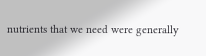nutrients that we need were generally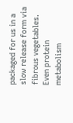packaged for us in a slow release form via fibrous vegetables. Even protein metabolism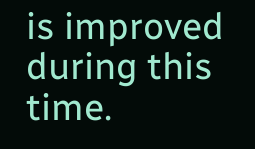is improved during this time.